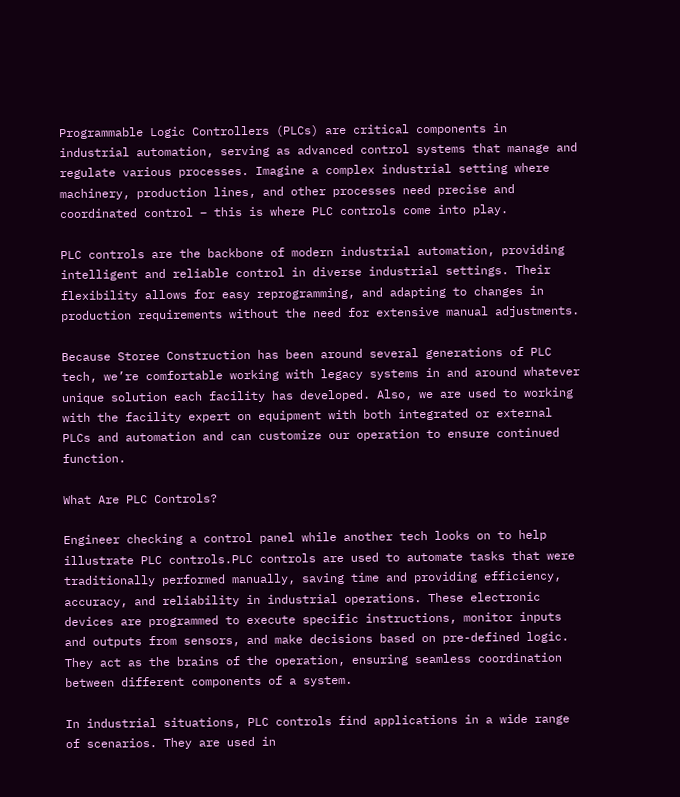Programmable Logic Controllers (PLCs) are critical components in industrial automation, serving as advanced control systems that manage and regulate various processes. Imagine a complex industrial setting where machinery, production lines, and other processes need precise and coordinated control – this is where PLC controls come into play.

PLC controls are the backbone of modern industrial automation, providing intelligent and reliable control in diverse industrial settings. Their flexibility allows for easy reprogramming, and adapting to changes in production requirements without the need for extensive manual adjustments.

Because Storee Construction has been around several generations of PLC tech, we’re comfortable working with legacy systems in and around whatever unique solution each facility has developed. Also, we are used to working with the facility expert on equipment with both integrated or external PLCs and automation and can customize our operation to ensure continued function.

What Are PLC Controls?

Engineer checking a control panel while another tech looks on to help illustrate PLC controls.PLC controls are used to automate tasks that were traditionally performed manually, saving time and providing efficiency, accuracy, and reliability in industrial operations. These electronic devices are programmed to execute specific instructions, monitor inputs and outputs from sensors, and make decisions based on pre-defined logic. They act as the brains of the operation, ensuring seamless coordination between different components of a system.

In industrial situations, PLC controls find applications in a wide range of scenarios. They are used in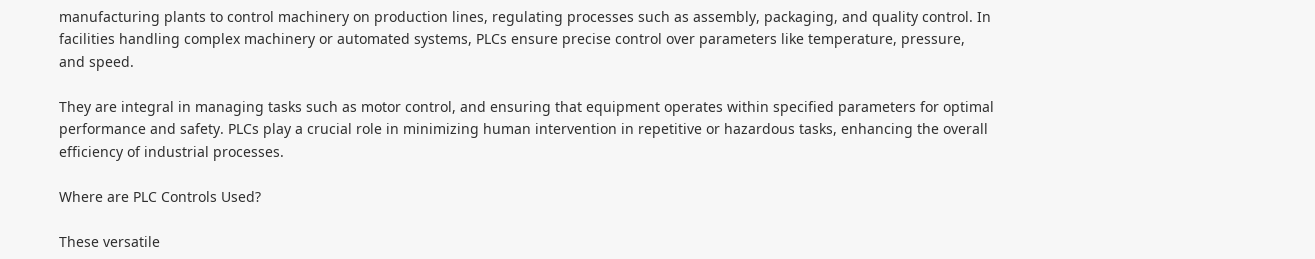manufacturing plants to control machinery on production lines, regulating processes such as assembly, packaging, and quality control. In facilities handling complex machinery or automated systems, PLCs ensure precise control over parameters like temperature, pressure, and speed.

They are integral in managing tasks such as motor control, and ensuring that equipment operates within specified parameters for optimal performance and safety. PLCs play a crucial role in minimizing human intervention in repetitive or hazardous tasks, enhancing the overall efficiency of industrial processes.

Where are PLC Controls Used?

These versatile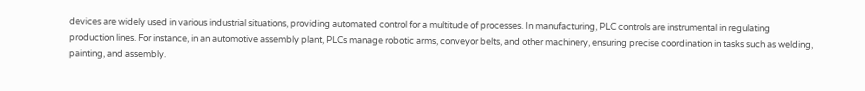devices are widely used in various industrial situations, providing automated control for a multitude of processes. In manufacturing, PLC controls are instrumental in regulating production lines. For instance, in an automotive assembly plant, PLCs manage robotic arms, conveyor belts, and other machinery, ensuring precise coordination in tasks such as welding, painting, and assembly.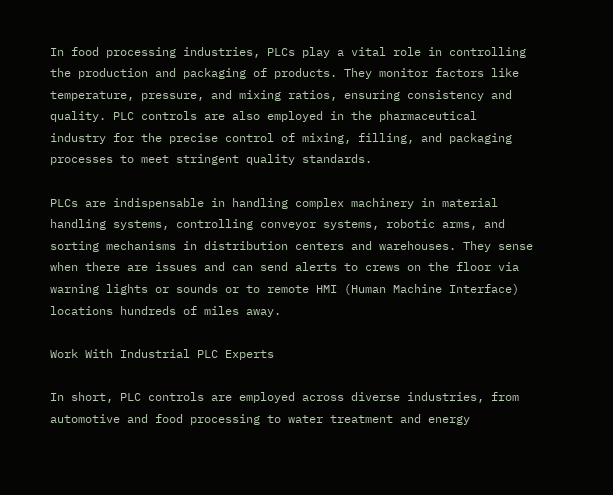In food processing industries, PLCs play a vital role in controlling the production and packaging of products. They monitor factors like temperature, pressure, and mixing ratios, ensuring consistency and quality. PLC controls are also employed in the pharmaceutical industry for the precise control of mixing, filling, and packaging processes to meet stringent quality standards.

PLCs are indispensable in handling complex machinery in material handling systems, controlling conveyor systems, robotic arms, and sorting mechanisms in distribution centers and warehouses. They sense when there are issues and can send alerts to crews on the floor via warning lights or sounds or to remote HMI (Human Machine Interface) locations hundreds of miles away.

Work With Industrial PLC Experts

In short, PLC controls are employed across diverse industries, from automotive and food processing to water treatment and energy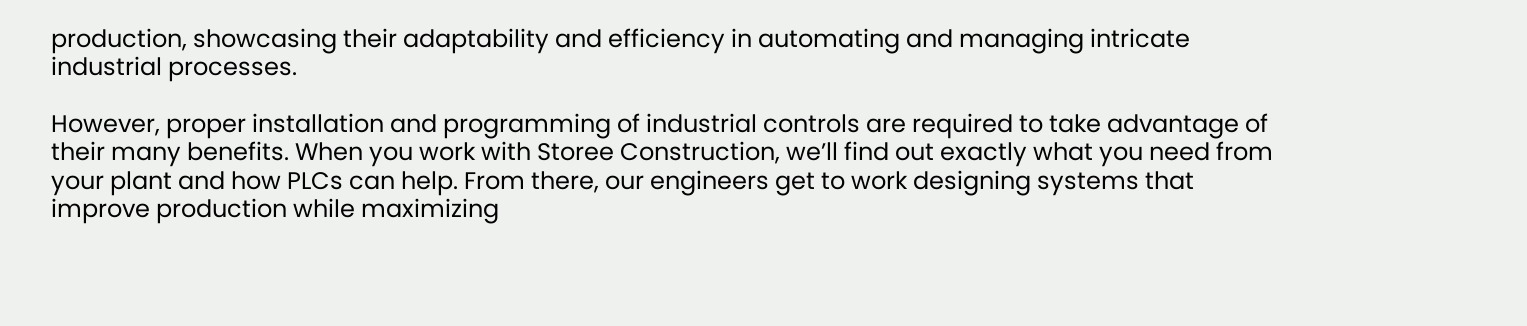production, showcasing their adaptability and efficiency in automating and managing intricate industrial processes.

However, proper installation and programming of industrial controls are required to take advantage of their many benefits. When you work with Storee Construction, we’ll find out exactly what you need from your plant and how PLCs can help. From there, our engineers get to work designing systems that improve production while maximizing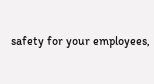safety for your employees,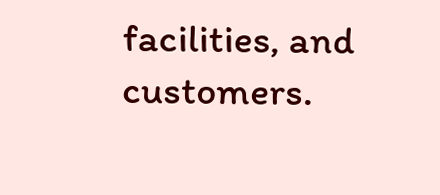facilities, and customers.